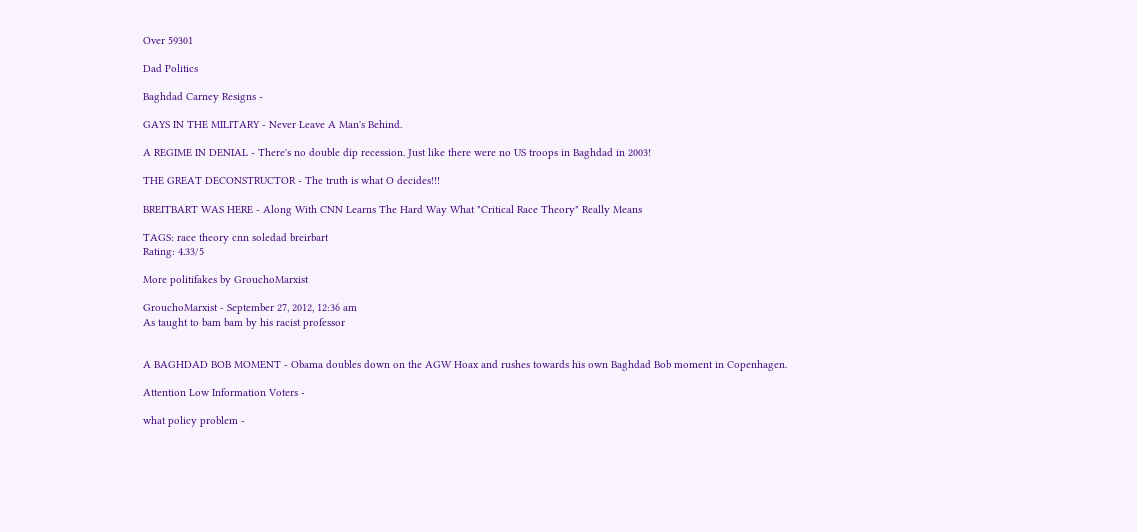Over 59301

Dad Politics

Baghdad Carney Resigns -

GAYS IN THE MILITARY - Never Leave A Man's Behind.

A REGIME IN DENIAL - There's no double dip recession. Just like there were no US troops in Baghdad in 2003!

THE GREAT DECONSTRUCTOR - The truth is what O decides!!!

BREITBART WAS HERE - Along With CNN Learns The Hard Way What "Critical Race Theory" Really Means

TAGS: race theory cnn soledad breirbart
Rating: 4.33/5

More politifakes by GrouchoMarxist

GrouchoMarxist - September 27, 2012, 12:36 am
As taught to bam bam by his racist professor


A BAGHDAD BOB MOMENT - Obama doubles down on the AGW Hoax and rushes towards his own Baghdad Bob moment in Copenhagen.

Attention Low Information Voters -

what policy problem -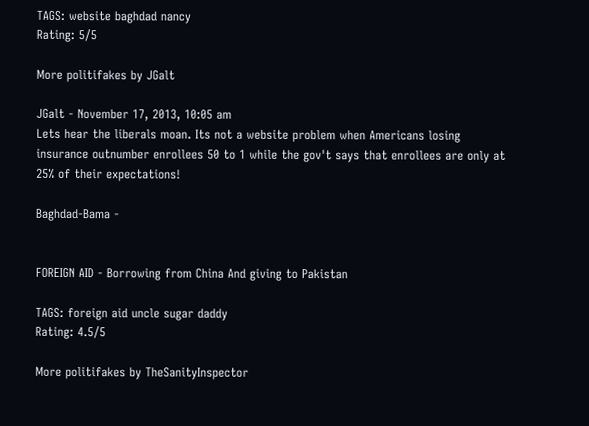TAGS: website baghdad nancy
Rating: 5/5

More politifakes by JGalt

JGalt - November 17, 2013, 10:05 am
Lets hear the liberals moan. Its not a website problem when Americans losing insurance outnumber enrollees 50 to 1 while the gov't says that enrollees are only at 25% of their expectations!

Baghdad-Bama -


FOREIGN AID - Borrowing from China And giving to Pakistan

TAGS: foreign aid uncle sugar daddy
Rating: 4.5/5

More politifakes by TheSanityInspector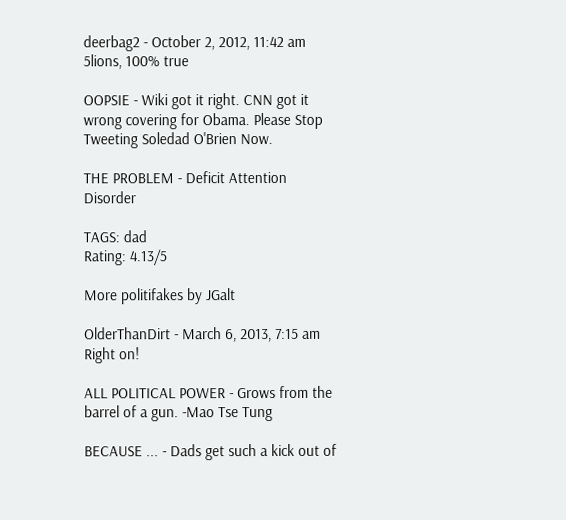deerbag2 - October 2, 2012, 11:42 am
5lions, 100% true

OOPSIE - Wiki got it right. CNN got it wrong covering for Obama. Please Stop Tweeting Soledad O'Brien Now.

THE PROBLEM - Deficit Attention Disorder

TAGS: dad
Rating: 4.13/5

More politifakes by JGalt

OlderThanDirt - March 6, 2013, 7:15 am
Right on!

ALL POLITICAL POWER - Grows from the barrel of a gun. -Mao Tse Tung

BECAUSE ... - Dads get such a kick out of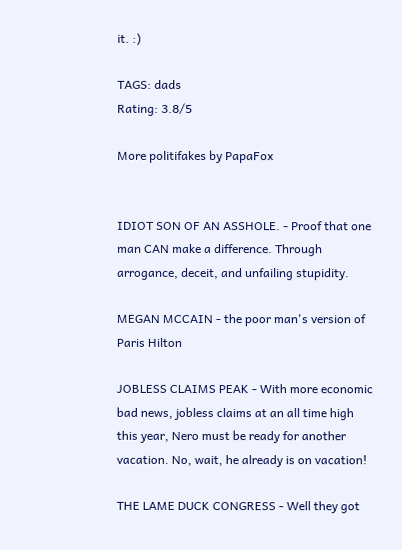it. :)

TAGS: dads
Rating: 3.8/5

More politifakes by PapaFox


IDIOT SON OF AN ASSHOLE. - Proof that one man CAN make a difference. Through arrogance, deceit, and unfailing stupidity.

MEGAN MCCAIN - the poor man's version of Paris Hilton

JOBLESS CLAIMS PEAK - With more economic bad news, jobless claims at an all time high this year, Nero must be ready for another vacation. No, wait, he already is on vacation!

THE LAME DUCK CONGRESS - Well they got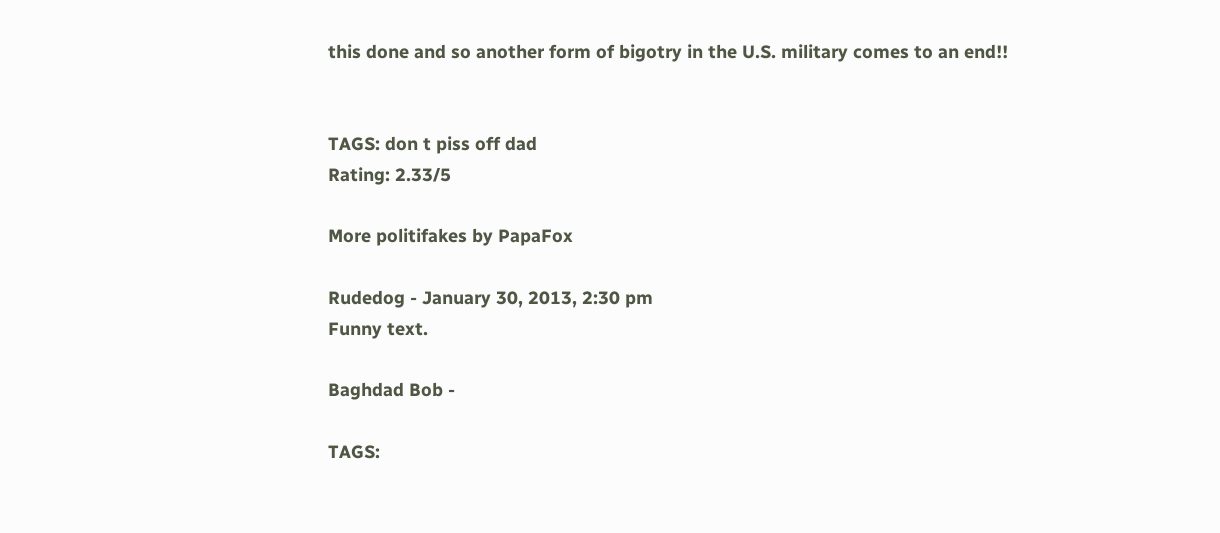this done and so another form of bigotry in the U.S. military comes to an end!!


TAGS: don t piss off dad
Rating: 2.33/5

More politifakes by PapaFox

Rudedog - January 30, 2013, 2:30 pm
Funny text.

Baghdad Bob -

TAGS: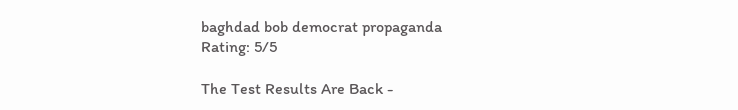baghdad bob democrat propaganda
Rating: 5/5

The Test Results Are Back -